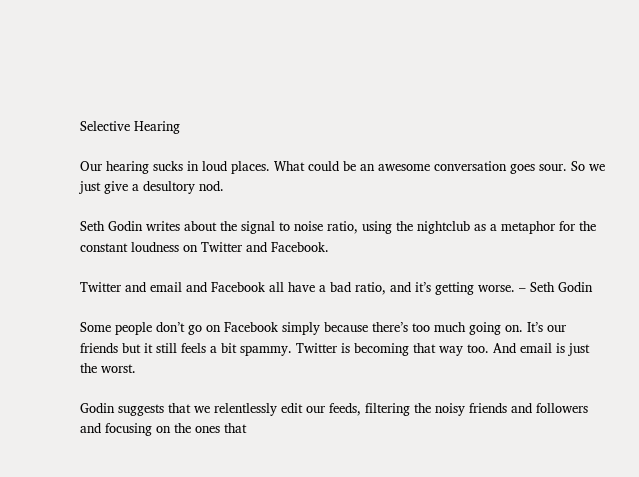Selective Hearing

Our hearing sucks in loud places. What could be an awesome conversation goes sour. So we just give a desultory nod.

Seth Godin writes about the signal to noise ratio, using the nightclub as a metaphor for the constant loudness on Twitter and Facebook.

Twitter and email and Facebook all have a bad ratio, and it’s getting worse. – Seth Godin

Some people don’t go on Facebook simply because there’s too much going on. It’s our friends but it still feels a bit spammy. Twitter is becoming that way too. And email is just the worst.

Godin suggests that we relentlessly edit our feeds, filtering the noisy friends and followers and focusing on the ones that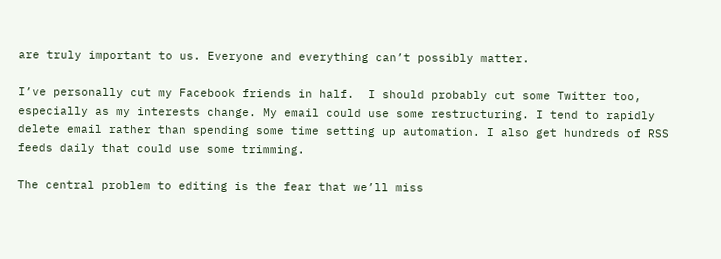are truly important to us. Everyone and everything can’t possibly matter.

I’ve personally cut my Facebook friends in half.  I should probably cut some Twitter too, especially as my interests change. My email could use some restructuring. I tend to rapidly delete email rather than spending some time setting up automation. I also get hundreds of RSS feeds daily that could use some trimming.

The central problem to editing is the fear that we’ll miss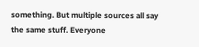something. But multiple sources all say the same stuff. Everyone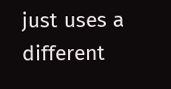just uses a different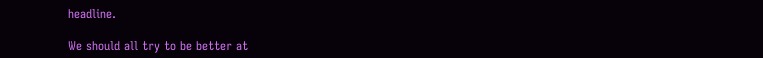headline.

We should all try to be better at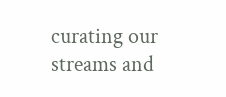curating our streams and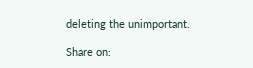deleting the unimportant.

Share on: